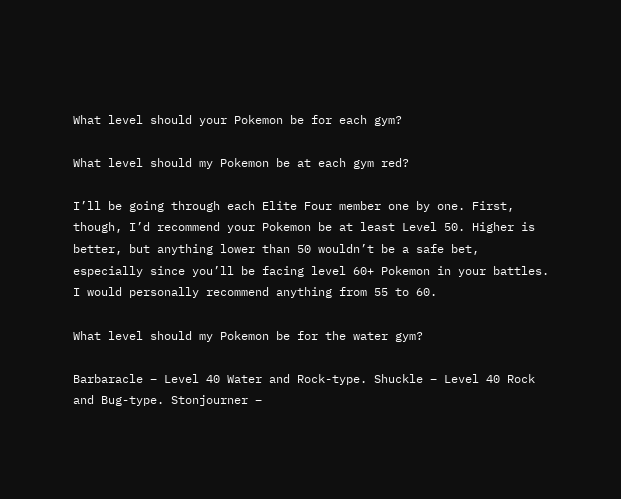What level should your Pokemon be for each gym?

What level should my Pokemon be at each gym red?

I’ll be going through each Elite Four member one by one. First, though, I’d recommend your Pokemon be at least Level 50. Higher is better, but anything lower than 50 wouldn’t be a safe bet, especially since you’ll be facing level 60+ Pokemon in your battles. I would personally recommend anything from 55 to 60.

What level should my Pokemon be for the water gym?

Barbaracle – Level 40 Water and Rock-type. Shuckle – Level 40 Rock and Bug-type. Stonjourner –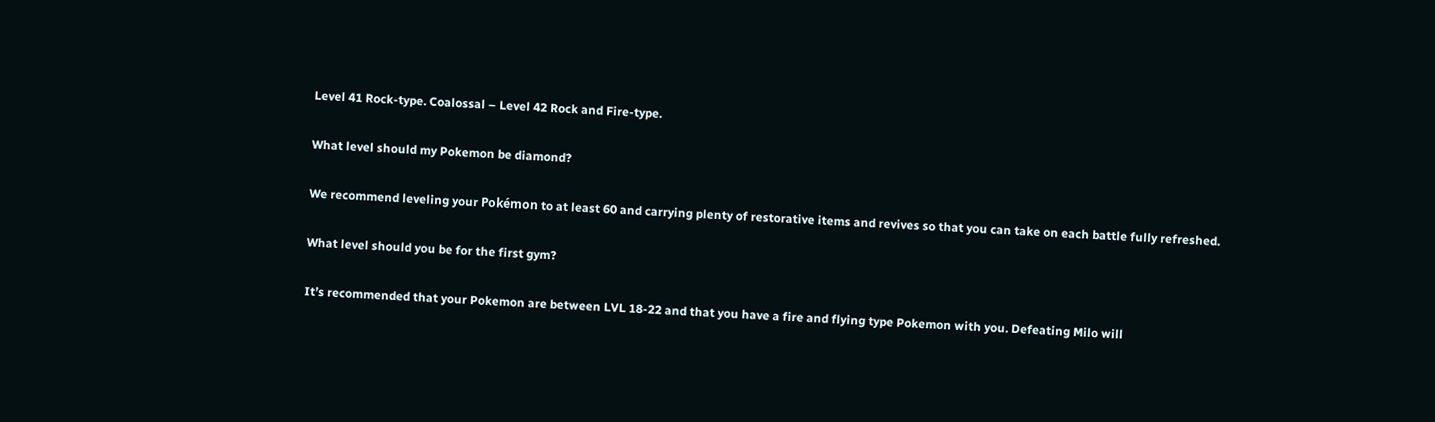Level 41 Rock-type. Coalossal – Level 42 Rock and Fire-type.

What level should my Pokemon be diamond?

We recommend leveling your Pokémon to at least 60 and carrying plenty of restorative items and revives so that you can take on each battle fully refreshed.

What level should you be for the first gym?

It’s recommended that your Pokemon are between LVL 18-22 and that you have a fire and flying type Pokemon with you. Defeating Milo will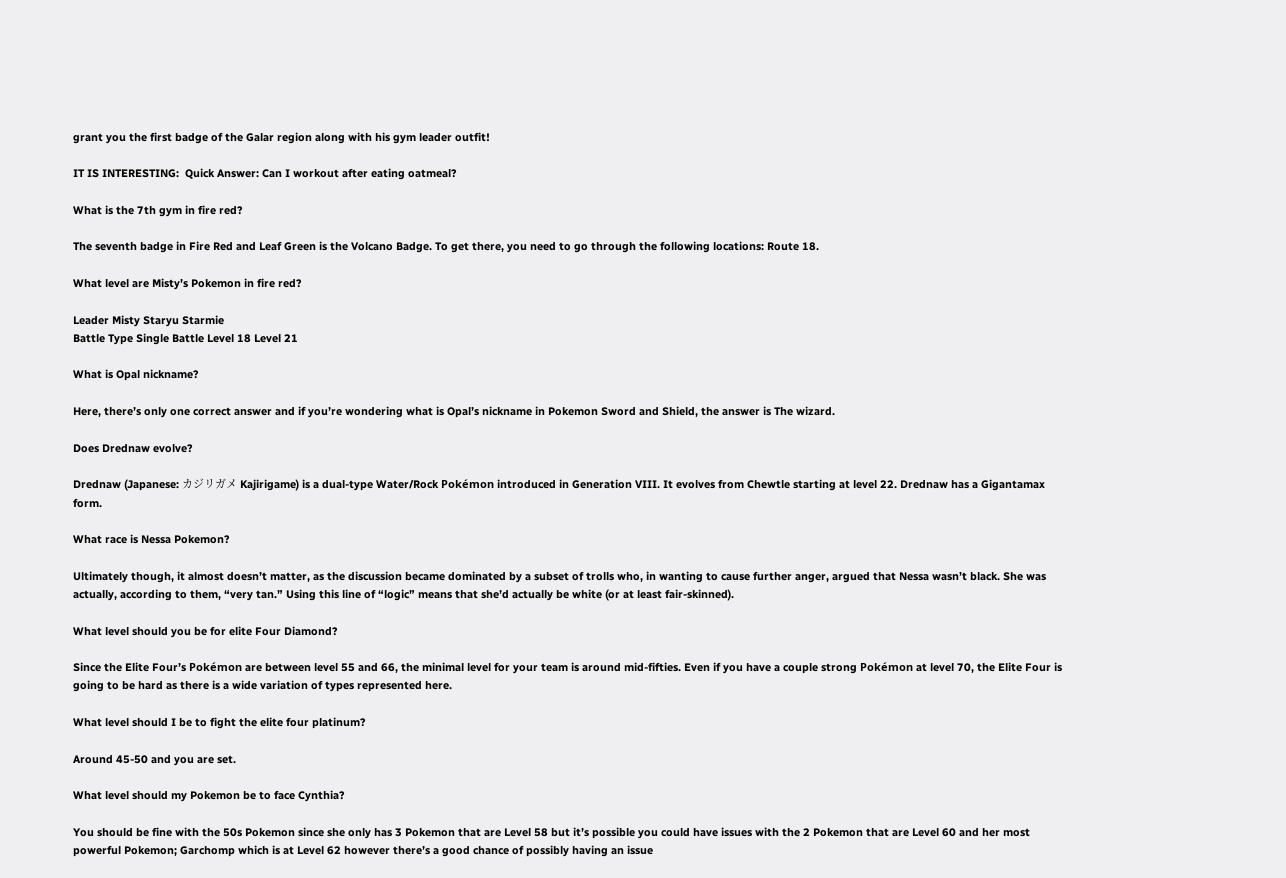grant you the first badge of the Galar region along with his gym leader outfit!

IT IS INTERESTING:  Quick Answer: Can I workout after eating oatmeal?

What is the 7th gym in fire red?

The seventh badge in Fire Red and Leaf Green is the Volcano Badge. To get there, you need to go through the following locations: Route 18.

What level are Misty’s Pokemon in fire red?

Leader Misty Staryu Starmie
Battle Type Single Battle Level 18 Level 21

What is Opal nickname?

Here, there’s only one correct answer and if you’re wondering what is Opal’s nickname in Pokemon Sword and Shield, the answer is The wizard.

Does Drednaw evolve?

Drednaw (Japanese: カジリガメ Kajirigame) is a dual-type Water/Rock Pokémon introduced in Generation VIII. It evolves from Chewtle starting at level 22. Drednaw has a Gigantamax form.

What race is Nessa Pokemon?

Ultimately though, it almost doesn’t matter, as the discussion became dominated by a subset of trolls who, in wanting to cause further anger, argued that Nessa wasn’t black. She was actually, according to them, “very tan.” Using this line of “logic” means that she’d actually be white (or at least fair-skinned).

What level should you be for elite Four Diamond?

Since the Elite Four’s Pokémon are between level 55 and 66, the minimal level for your team is around mid-fifties. Even if you have a couple strong Pokémon at level 70, the Elite Four is going to be hard as there is a wide variation of types represented here.

What level should I be to fight the elite four platinum?

Around 45-50 and you are set.

What level should my Pokemon be to face Cynthia?

You should be fine with the 50s Pokemon since she only has 3 Pokemon that are Level 58 but it’s possible you could have issues with the 2 Pokemon that are Level 60 and her most powerful Pokemon; Garchomp which is at Level 62 however there’s a good chance of possibly having an issue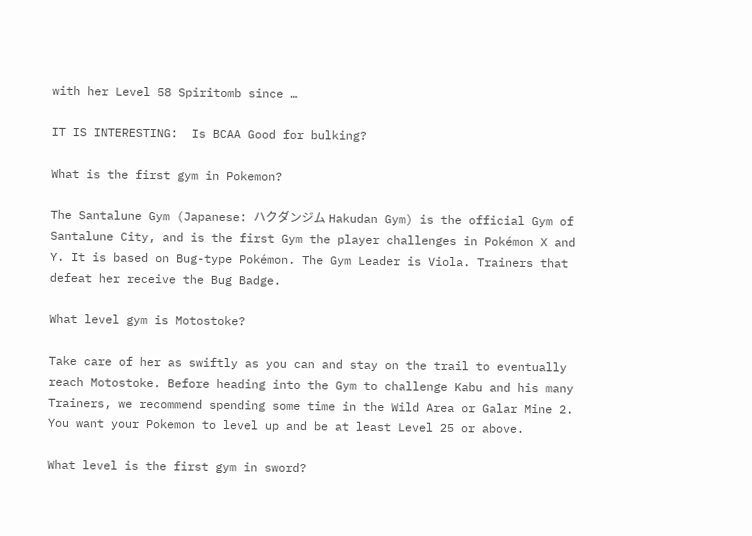with her Level 58 Spiritomb since …

IT IS INTERESTING:  Is BCAA Good for bulking?

What is the first gym in Pokemon?

The Santalune Gym (Japanese: ハクダンジム Hakudan Gym) is the official Gym of Santalune City, and is the first Gym the player challenges in Pokémon X and Y. It is based on Bug-type Pokémon. The Gym Leader is Viola. Trainers that defeat her receive the Bug Badge.

What level gym is Motostoke?

Take care of her as swiftly as you can and stay on the trail to eventually reach Motostoke. Before heading into the Gym to challenge Kabu and his many Trainers, we recommend spending some time in the Wild Area or Galar Mine 2. You want your Pokemon to level up and be at least Level 25 or above.

What level is the first gym in sword?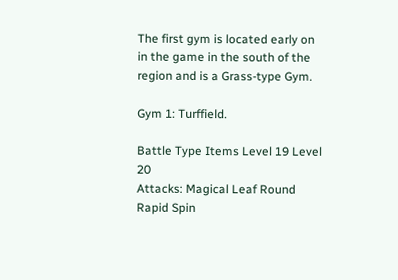The first gym is located early on in the game in the south of the region and is a Grass-type Gym.

Gym 1: Turffield.

Battle Type Items Level 19 Level 20
Attacks: Magical Leaf Round Rapid Spin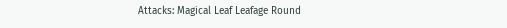Attacks: Magical Leaf Leafage Round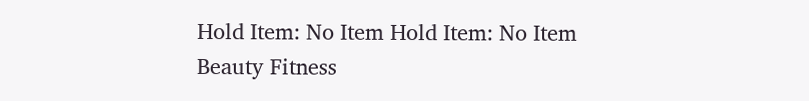Hold Item: No Item Hold Item: No Item
Beauty Fitness